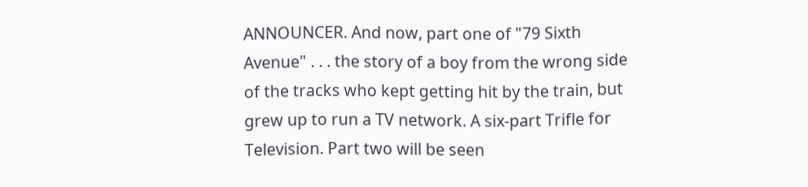ANNOUNCER. And now, part one of "79 Sixth Avenue" . . . the story of a boy from the wrong side of the tracks who kept getting hit by the train, but grew up to run a TV network. A six-part Trifle for Television. Part two will be seen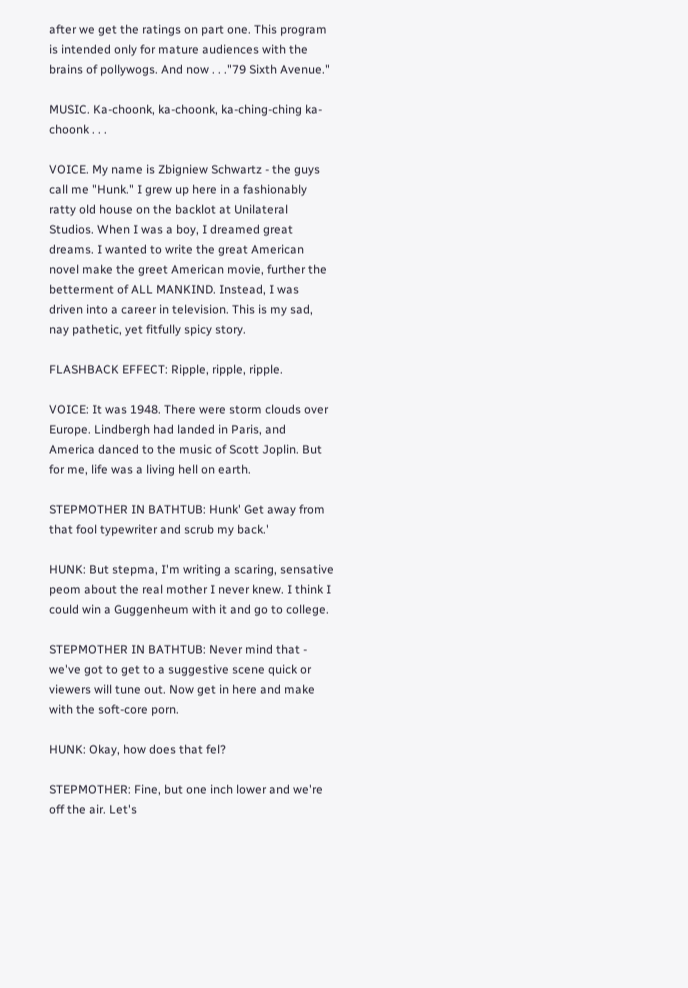after we get the ratings on part one. This program is intended only for mature audiences with the brains of pollywogs. And now . . ."79 Sixth Avenue."

MUSIC. Ka-choonk, ka-choonk, ka-ching-ching ka-choonk . . .

VOICE. My name is Zbigniew Schwartz - the guys call me "Hunk." I grew up here in a fashionably ratty old house on the backlot at Unilateral Studios. When I was a boy, I dreamed great dreams. I wanted to write the great American novel make the greet American movie, further the betterment of ALL MANKIND. Instead, I was driven into a career in television. This is my sad, nay pathetic, yet fitfully spicy story.

FLASHBACK EFFECT: Ripple, ripple, ripple.

VOICE: It was 1948. There were storm clouds over Europe. Lindbergh had landed in Paris, and America danced to the music of Scott Joplin. But for me, life was a living hell on earth.

STEPMOTHER IN BATHTUB: Hunk' Get away from that fool typewriter and scrub my back.'

HUNK: But stepma, I'm writing a scaring, sensative peom about the real mother I never knew. I think I could win a Guggenheum with it and go to college.

STEPMOTHER IN BATHTUB: Never mind that - we've got to get to a suggestive scene quick or viewers will tune out. Now get in here and make with the soft-core porn.

HUNK: Okay, how does that fel?

STEPMOTHER: Fine, but one inch lower and we're off the air. Let's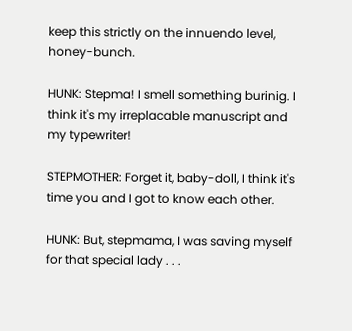keep this strictly on the innuendo level, honey-bunch.

HUNK: Stepma! I smell something burinig. I think it's my irreplacable manuscript and my typewriter!

STEPMOTHER: Forget it, baby-doll, I think it's time you and I got to know each other.

HUNK: But, stepmama, I was saving myself for that special lady . . .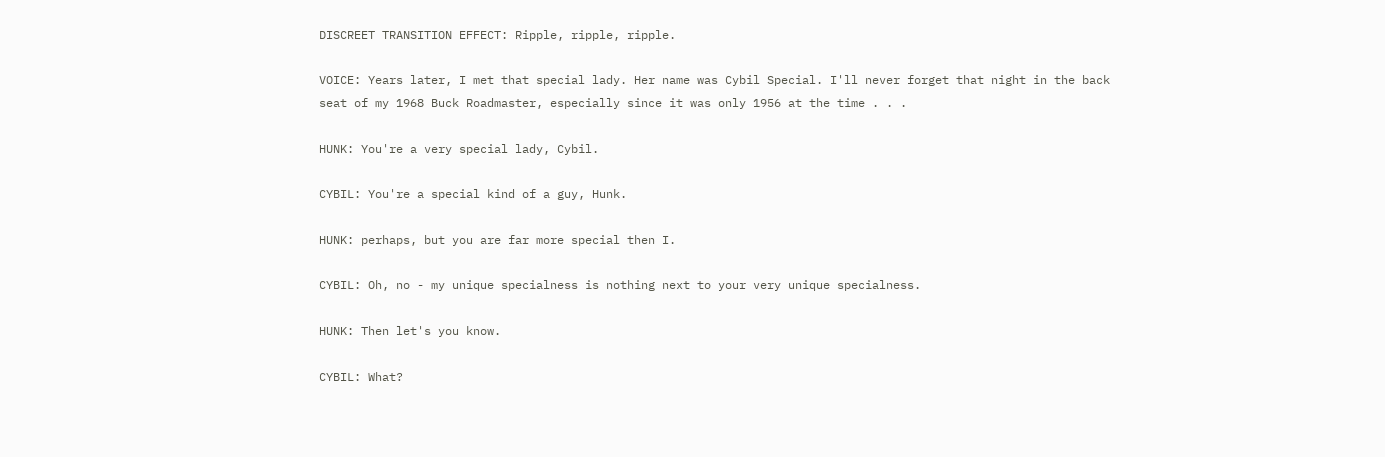DISCREET TRANSITION EFFECT: Ripple, ripple, ripple.

VOICE: Years later, I met that special lady. Her name was Cybil Special. I'll never forget that night in the back seat of my 1968 Buck Roadmaster, especially since it was only 1956 at the time . . .

HUNK: You're a very special lady, Cybil.

CYBIL: You're a special kind of a guy, Hunk.

HUNK: perhaps, but you are far more special then I.

CYBIL: Oh, no - my unique specialness is nothing next to your very unique specialness.

HUNK: Then let's you know.

CYBIL: What?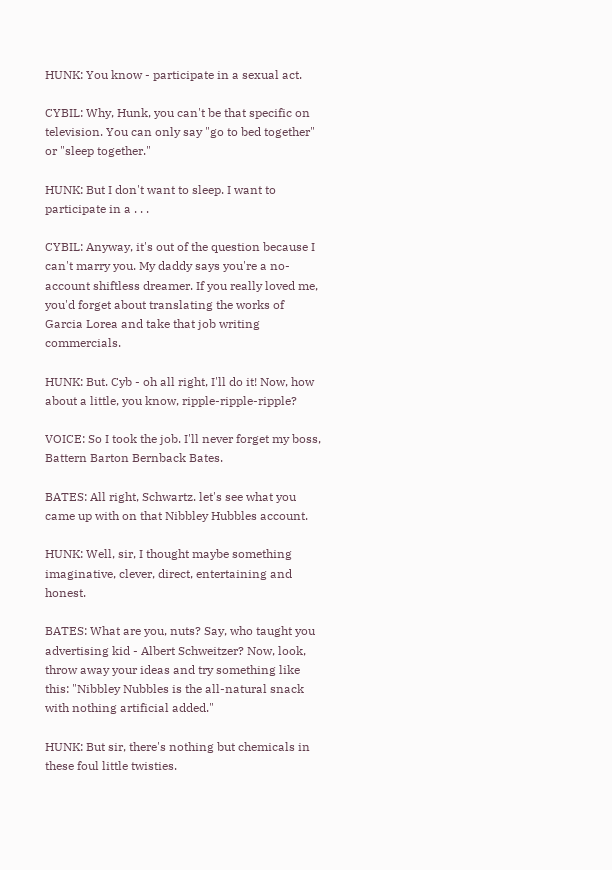HUNK: You know - participate in a sexual act.

CYBIL: Why, Hunk, you can't be that specific on television. You can only say "go to bed together" or "sleep together."

HUNK: But I don't want to sleep. I want to participate in a . . .

CYBIL: Anyway, it's out of the question because I can't marry you. My daddy says you're a no-account shiftless dreamer. If you really loved me, you'd forget about translating the works of Garcia Lorea and take that job writing commercials.

HUNK: But. Cyb - oh all right, I'll do it! Now, how about a little, you know, ripple-ripple-ripple?

VOICE: So I took the job. I'll never forget my boss, Battern Barton Bernback Bates.

BATES: All right, Schwartz. let's see what you came up with on that Nibbley Hubbles account.

HUNK: Well, sir, I thought maybe something imaginative, clever, direct, entertaining and honest.

BATES: What are you, nuts? Say, who taught you advertising kid - Albert Schweitzer? Now, look, throw away your ideas and try something like this: "Nibbley Nubbles is the all-natural snack with nothing artificial added."

HUNK: But sir, there's nothing but chemicals in these foul little twisties.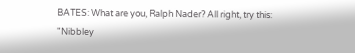BATES: What are you, Ralph Nader? All right, try this: "Nibbley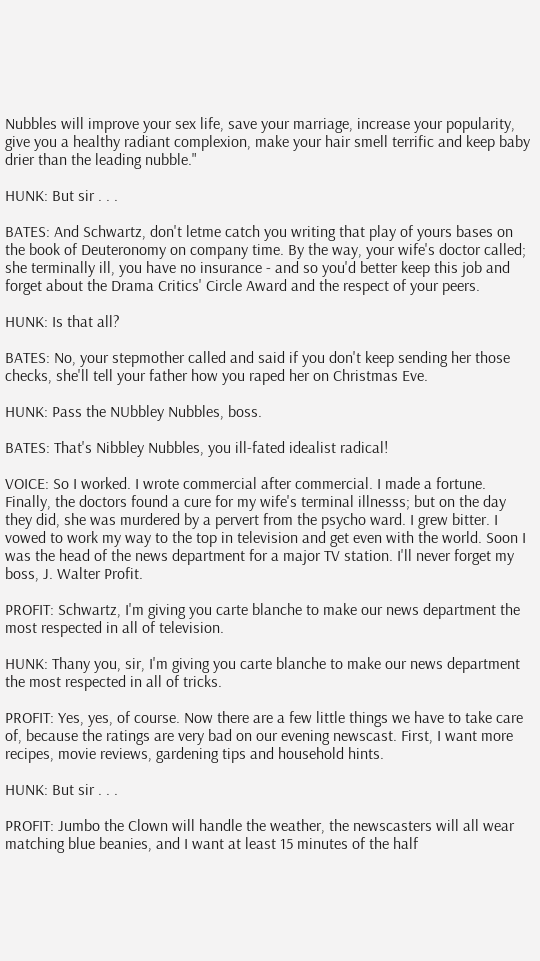Nubbles will improve your sex life, save your marriage, increase your popularity, give you a healthy radiant complexion, make your hair smell terrific and keep baby drier than the leading nubble."

HUNK: But sir . . .

BATES: And Schwartz, don't letme catch you writing that play of yours bases on the book of Deuteronomy on company time. By the way, your wife's doctor called; she terminally ill, you have no insurance - and so you'd better keep this job and forget about the Drama Critics' Circle Award and the respect of your peers.

HUNK: Is that all?

BATES: No, your stepmother called and said if you don't keep sending her those checks, she'll tell your father how you raped her on Christmas Eve.

HUNK: Pass the NUbbley Nubbles, boss.

BATES: That's Nibbley Nubbles, you ill-fated idealist radical!

VOICE: So I worked. I wrote commercial after commercial. I made a fortune. Finally, the doctors found a cure for my wife's terminal illnesss; but on the day they did, she was murdered by a pervert from the psycho ward. I grew bitter. I vowed to work my way to the top in television and get even with the world. Soon I was the head of the news department for a major TV station. I'll never forget my boss, J. Walter Profit.

PROFIT: Schwartz, I'm giving you carte blanche to make our news department the most respected in all of television.

HUNK: Thany you, sir, I'm giving you carte blanche to make our news department the most respected in all of tricks.

PROFIT: Yes, yes, of course. Now there are a few little things we have to take care of, because the ratings are very bad on our evening newscast. First, I want more recipes, movie reviews, gardening tips and household hints.

HUNK: But sir . . .

PROFIT: Jumbo the Clown will handle the weather, the newscasters will all wear matching blue beanies, and I want at least 15 minutes of the half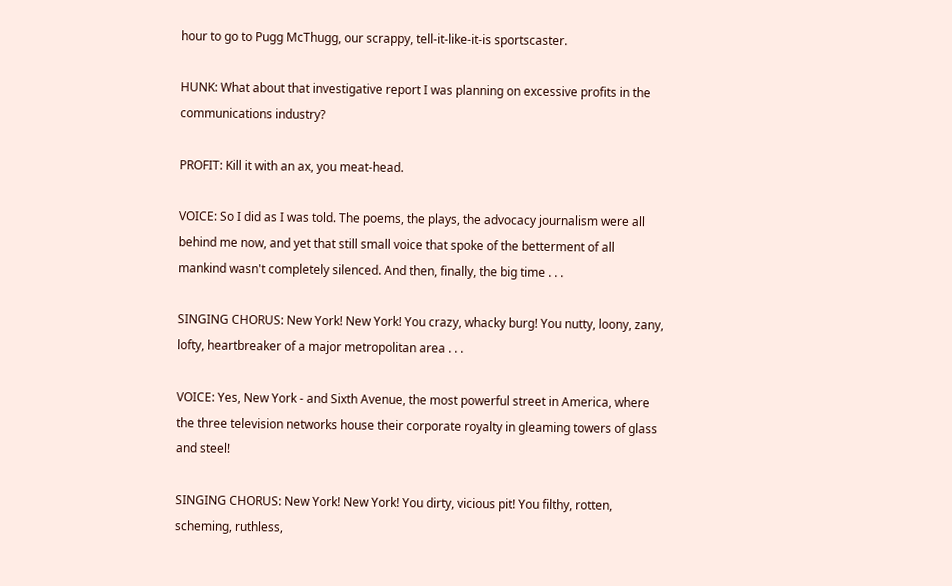hour to go to Pugg McThugg, our scrappy, tell-it-like-it-is sportscaster.

HUNK: What about that investigative report I was planning on excessive profits in the communications industry?

PROFIT: Kill it with an ax, you meat-head.

VOICE: So I did as I was told. The poems, the plays, the advocacy journalism were all behind me now, and yet that still small voice that spoke of the betterment of all mankind wasn't completely silenced. And then, finally, the big time . . .

SINGING CHORUS: New York! New York! You crazy, whacky burg! You nutty, loony, zany, lofty, heartbreaker of a major metropolitan area . . .

VOICE: Yes, New York - and Sixth Avenue, the most powerful street in America, where the three television networks house their corporate royalty in gleaming towers of glass and steel!

SINGING CHORUS: New York! New York! You dirty, vicious pit! You filthy, rotten, scheming, ruthless,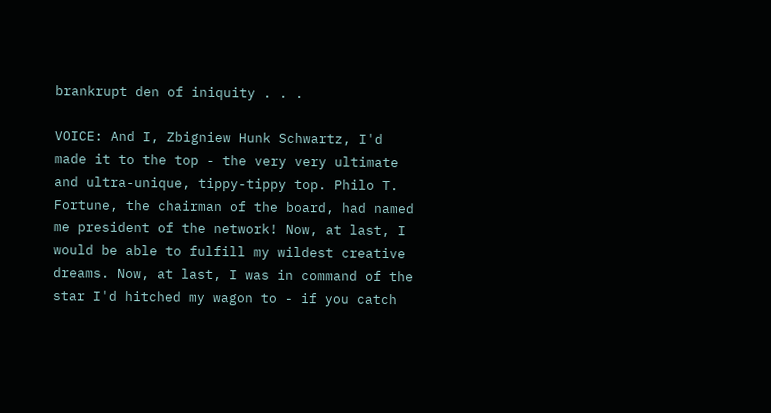brankrupt den of iniquity . . .

VOICE: And I, Zbigniew Hunk Schwartz, I'd made it to the top - the very very ultimate and ultra-unique, tippy-tippy top. Philo T. Fortune, the chairman of the board, had named me president of the network! Now, at last, I would be able to fulfill my wildest creative dreams. Now, at last, I was in command of the star I'd hitched my wagon to - if you catch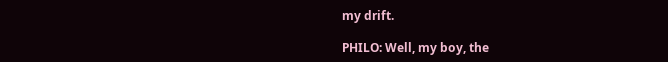my drift.

PHILO: Well, my boy, the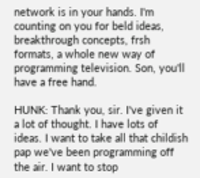network is in your hands. I'm counting on you for beld ideas, breakthrough concepts, frsh formats, a whole new way of programming television. Son, you'll have a free hand.

HUNK: Thank you, sir. I've given it a lot of thought. I have lots of ideas. I want to take all that childish pap we've been programming off the air. I want to stop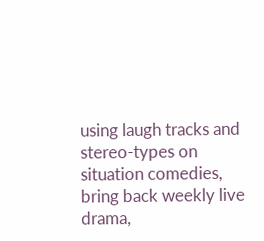using laugh tracks and stereo-types on situation comedies, bring back weekly live drama,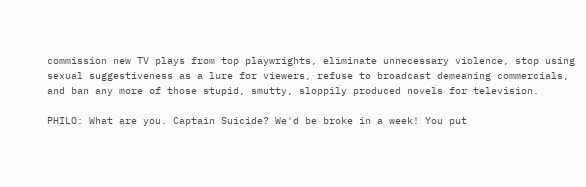commission new TV plays from top playwrights, eliminate unnecessary violence, stop using sexual suggestiveness as a lure for viewers, refuse to broadcast demeaning commercials, and ban any more of those stupid, smutty, sloppily produced novels for television.

PHILO: What are you. Captain Suicide? We'd be broke in a week! You put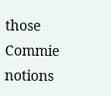those Commie notions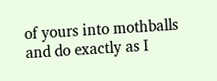of yours into mothballs and do exactly as I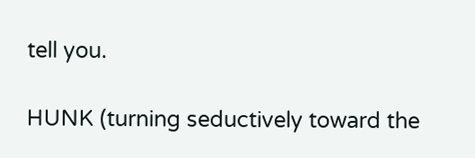tell you.

HUNK (turning seductively toward the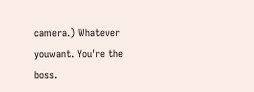camera.) Whatever youwant. You're the boss.